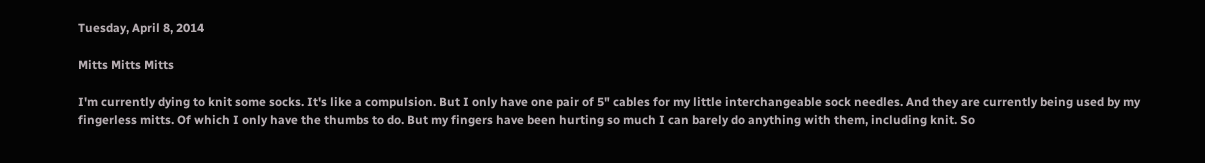Tuesday, April 8, 2014

Mitts Mitts Mitts

I'm currently dying to knit some socks. It's like a compulsion. But I only have one pair of 5" cables for my little interchangeable sock needles. And they are currently being used by my fingerless mitts. Of which I only have the thumbs to do. But my fingers have been hurting so much I can barely do anything with them, including knit. So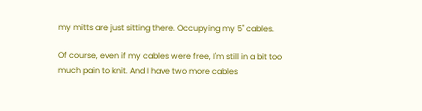my mitts are just sitting there. Occupying my 5" cables.

Of course, even if my cables were free, I'm still in a bit too much pain to knit. And I have two more cables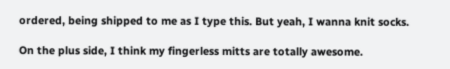ordered, being shipped to me as I type this. But yeah, I wanna knit socks.

On the plus side, I think my fingerless mitts are totally awesome.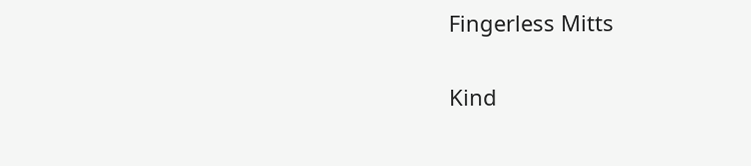Fingerless Mitts

Kind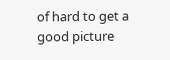of hard to get a good picture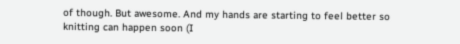of though. But awesome. And my hands are starting to feel better so knitting can happen soon (I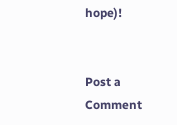hope)!


Post a Comment